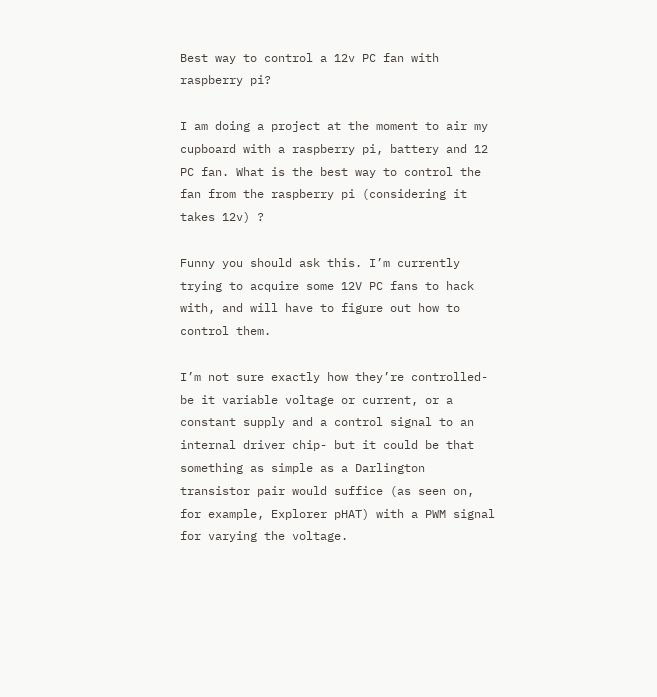Best way to control a 12v PC fan with raspberry pi?

I am doing a project at the moment to air my cupboard with a raspberry pi, battery and 12 PC fan. What is the best way to control the fan from the raspberry pi (considering it takes 12v) ?

Funny you should ask this. I’m currently trying to acquire some 12V PC fans to hack with, and will have to figure out how to control them.

I’m not sure exactly how they’re controlled- be it variable voltage or current, or a constant supply and a control signal to an internal driver chip- but it could be that something as simple as a Darlington transistor pair would suffice (as seen on, for example, Explorer pHAT) with a PWM signal for varying the voltage.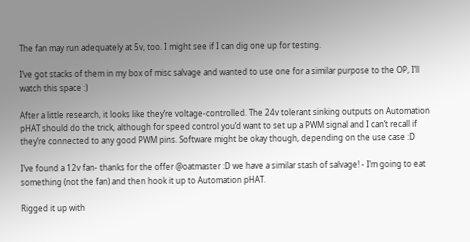The fan may run adequately at 5v, too. I might see if I can dig one up for testing.

I’ve got stacks of them in my box of misc salvage and wanted to use one for a similar purpose to the OP, I’ll watch this space :)

After a little research, it looks like they’re voltage-controlled. The 24v tolerant sinking outputs on Automation pHAT should do the trick, although for speed control you’d want to set up a PWM signal and I can’t recall if they’re connected to any good PWM pins. Software might be okay though, depending on the use case :D

I’ve found a 12v fan- thanks for the offer @oatmaster :D we have a similar stash of salvage! - I’m going to eat something (not the fan) and then hook it up to Automation pHAT.

Rigged it up with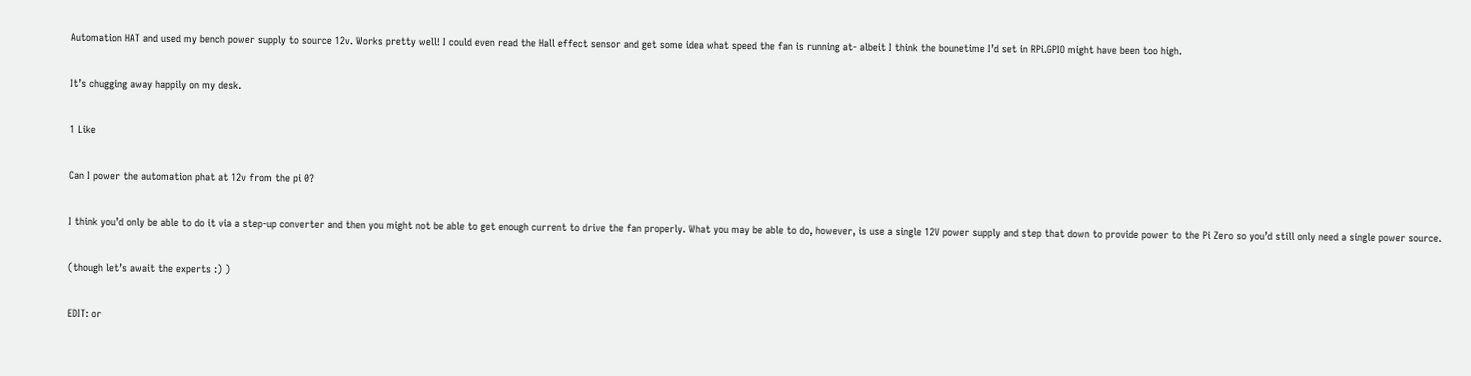Automation HAT and used my bench power supply to source 12v. Works pretty well! I could even read the Hall effect sensor and get some idea what speed the fan is running at- albeit I think the bounetime I’d set in RPi.GPIO might have been too high.

It’s chugging away happily on my desk.

1 Like

Can I power the automation phat at 12v from the pi 0?

I think you’d only be able to do it via a step-up converter and then you might not be able to get enough current to drive the fan properly. What you may be able to do, however, is use a single 12V power supply and step that down to provide power to the Pi Zero so you’d still only need a single power source.

(though let’s await the experts :) )

EDIT: or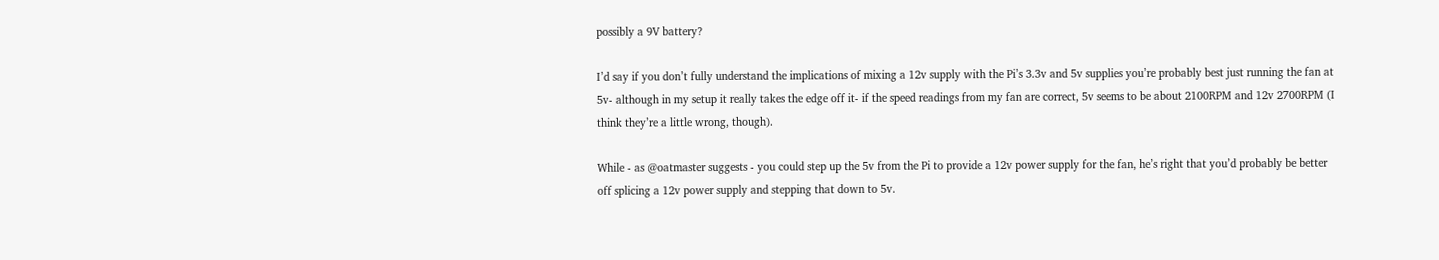possibly a 9V battery?

I’d say if you don’t fully understand the implications of mixing a 12v supply with the Pi’s 3.3v and 5v supplies you’re probably best just running the fan at 5v- although in my setup it really takes the edge off it- if the speed readings from my fan are correct, 5v seems to be about 2100RPM and 12v 2700RPM (I think they’re a little wrong, though).

While - as @oatmaster suggests - you could step up the 5v from the Pi to provide a 12v power supply for the fan, he’s right that you’d probably be better off splicing a 12v power supply and stepping that down to 5v.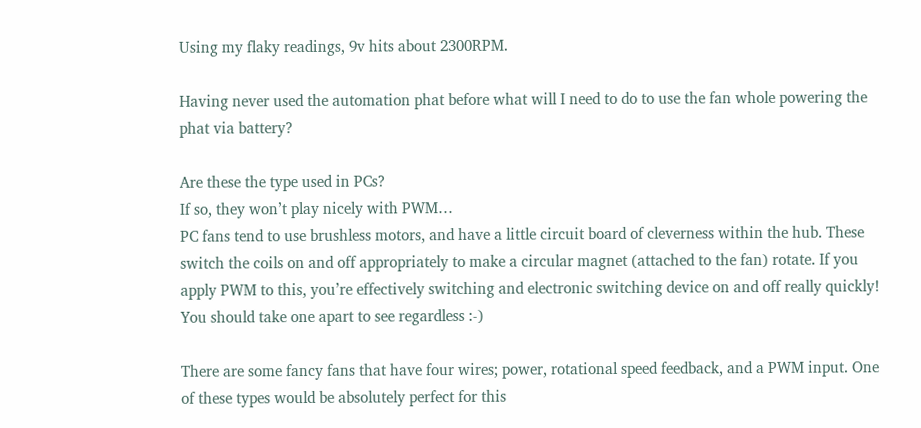Using my flaky readings, 9v hits about 2300RPM.

Having never used the automation phat before what will I need to do to use the fan whole powering the phat via battery?

Are these the type used in PCs?
If so, they won’t play nicely with PWM…
PC fans tend to use brushless motors, and have a little circuit board of cleverness within the hub. These switch the coils on and off appropriately to make a circular magnet (attached to the fan) rotate. If you apply PWM to this, you’re effectively switching and electronic switching device on and off really quickly!
You should take one apart to see regardless :-)

There are some fancy fans that have four wires; power, rotational speed feedback, and a PWM input. One of these types would be absolutely perfect for this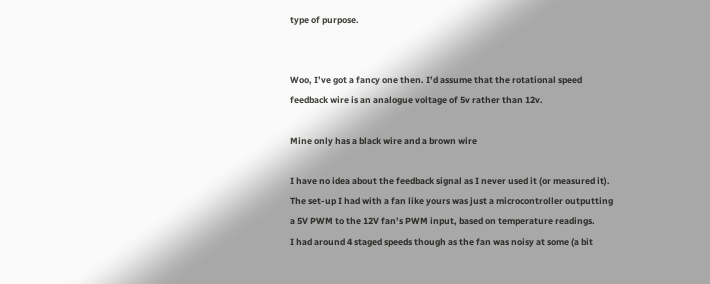type of purpose.


Woo, I’ve got a fancy one then. I’d assume that the rotational speed feedback wire is an analogue voltage of 5v rather than 12v.

Mine only has a black wire and a brown wire

I have no idea about the feedback signal as I never used it (or measured it). The set-up I had with a fan like yours was just a microcontroller outputting a 5V PWM to the 12V fan’s PWM input, based on temperature readings.
I had around 4 staged speeds though as the fan was noisy at some (a bit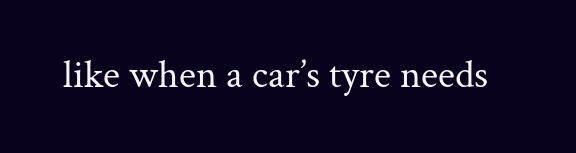like when a car’s tyre needs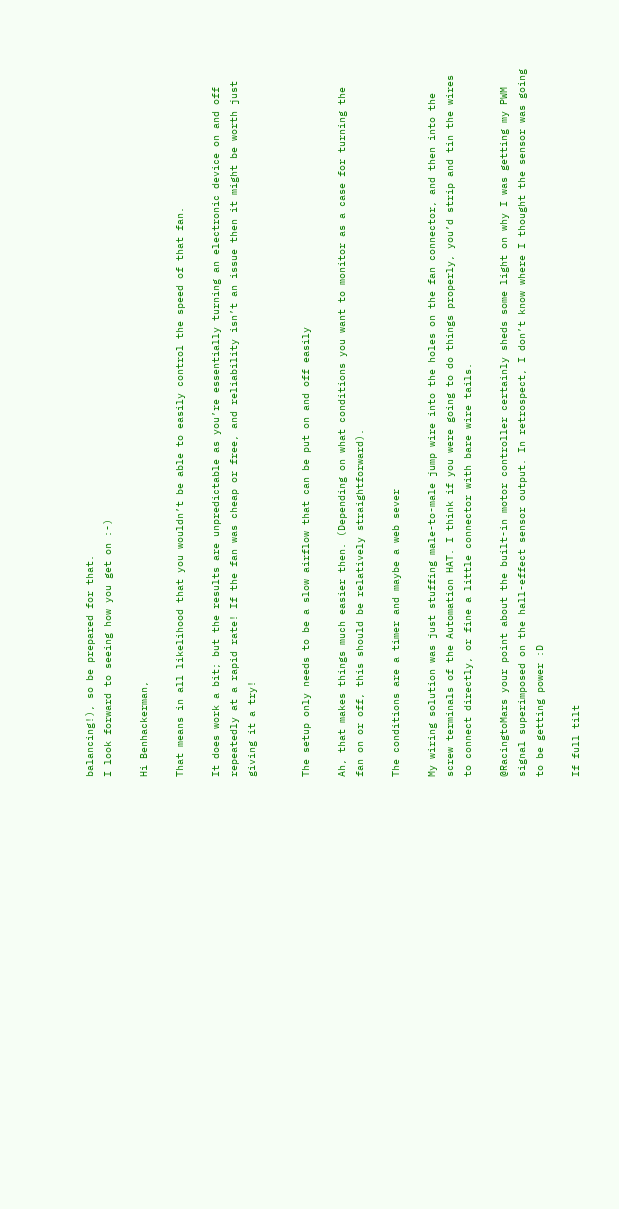balancing!), so be prepared for that.
I look forward to seeing how you get on :-)

Hi Benhackerman,

That means in all likelihood that you wouldn’t be able to easily control the speed of that fan.

It does work a bit; but the results are unpredictable as you’re essentially turning an electronic device on and off repeatedly at a rapid rate! If the fan was cheap or free, and reliability isn’t an issue then it might be worth just giving it a try!


The setup only needs to be a slow airflow that can be put on and off easily

Ah, that makes things much easier then. (Depending on what conditions you want to monitor as a case for turning the fan on or off, this should be relatively straightforward).

The conditions are a timer and maybe a web sever

My wiring solution was just stuffing male-to-male jump wire into the holes on the fan connector, and then into the screw terminals of the Automation HAT. I think if you were going to do things properly, you’d strip and tin the wires to connect directly, or fine a little connector with bare wire tails.

@RacingtoMars your point about the built-in motor controller certainly sheds some light on why I was getting my PWM signal superimposed on the hall-effect sensor output. In retrospect, I don’t know where I thought the sensor was going to be getting power :D

If full tilt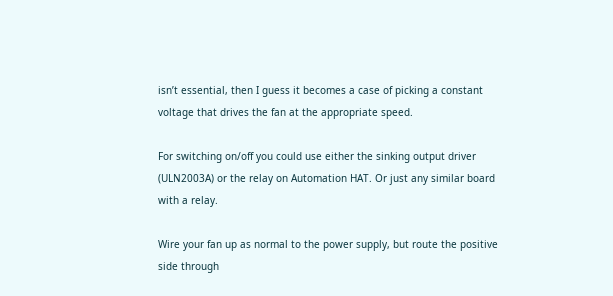isn’t essential, then I guess it becomes a case of picking a constant voltage that drives the fan at the appropriate speed.

For switching on/off you could use either the sinking output driver (ULN2003A) or the relay on Automation HAT. Or just any similar board with a relay.

Wire your fan up as normal to the power supply, but route the positive side through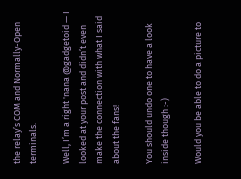the relay’s COM and Normally-Open terminals.

Well, I’m a right 'nana @gadgetoid — I looked at your post and didn’t even make the connection with what I said about the fans!

You should undo one to have a look inside though :-)

Would you be able to do a picture to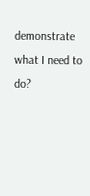demonstrate what I need to do?